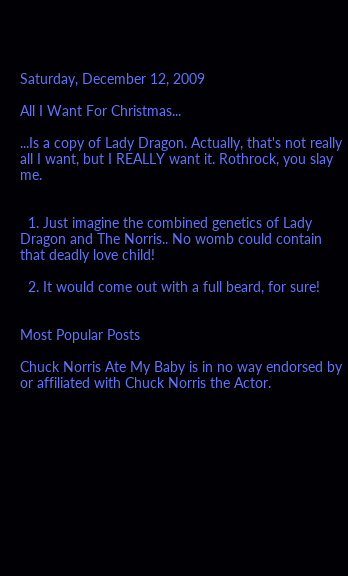Saturday, December 12, 2009

All I Want For Christmas...

...Is a copy of Lady Dragon. Actually, that's not really all I want, but I REALLY want it. Rothrock, you slay me.


  1. Just imagine the combined genetics of Lady Dragon and The Norris.. No womb could contain that deadly love child!

  2. It would come out with a full beard, for sure!


Most Popular Posts

Chuck Norris Ate My Baby is in no way endorsed by or affiliated with Chuck Norris the Actor.